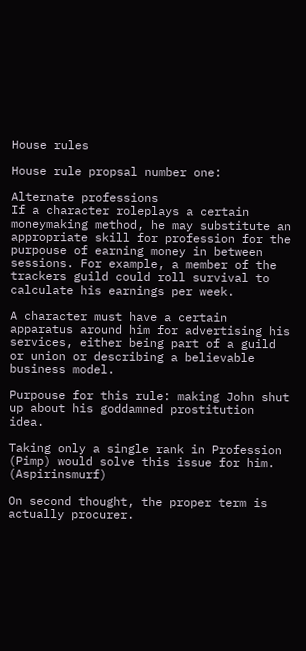House rules

House rule propsal number one:

Alternate professions
If a character roleplays a certain moneymaking method, he may substitute an appropriate skill for profession for the purpouse of earning money in between sessions. For example, a member of the trackers guild could roll survival to calculate his earnings per week.

A character must have a certain apparatus around him for advertising his services, either being part of a guild or union or describing a believable business model.

Purpouse for this rule: making John shut up about his goddamned prostitution idea.

Taking only a single rank in Profession (Pimp) would solve this issue for him. (Aspirinsmurf)

On second thought, the proper term is actually procurer.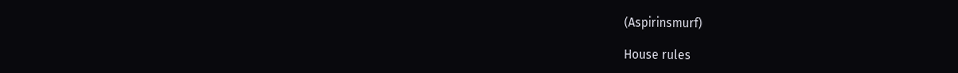(Aspirinsmurf)

House rules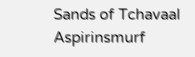Sands of Tchavaal Aspirinsmurf